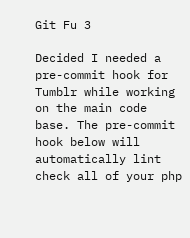Git Fu 3

Decided I needed a pre-commit hook for Tumblr while working on the main code base. The pre-commit hook below will automatically lint check all of your php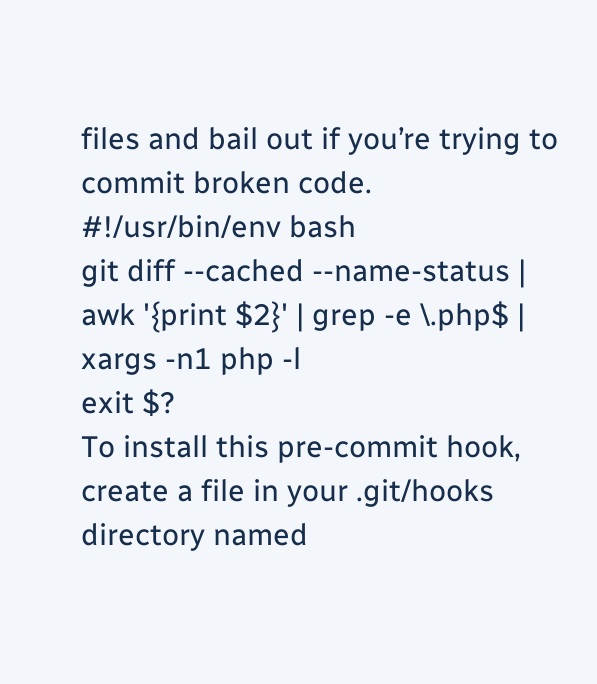files and bail out if you’re trying to commit broken code.
#!/usr/bin/env bash
git diff --cached --name-status | awk '{print $2}' | grep -e \.php$ | xargs -n1 php -l
exit $?
To install this pre-commit hook, create a file in your .git/hooks directory named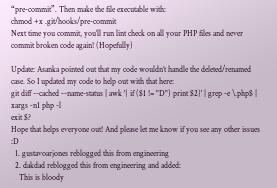“pre-commit”. Then make the file executable with:
chmod +x .git/hooks/pre-commit
Next time you commit, you’ll run lint check on all your PHP files and never commit broken code again! (Hopefully)

Update: Asanka pointed out that my code wouldn’t handle the deleted/renamed case. So I updated my code to help out with that here:
git diff --cached --name-status | awk '{ if ($1 != "D") print $2}' | grep -e \.php$ | xargs -n1 php -l
exit $?
Hope that helps everyone out! And please let me know if you see any other issues :D
  1. gustavoarjones reblogged this from engineering
  2. dakdad reblogged this from engineering and added:
    This is bloody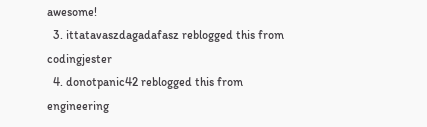awesome!
  3. ittatavaszdagadafasz reblogged this from codingjester
  4. donotpanic42 reblogged this from engineering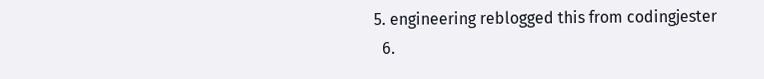5. engineering reblogged this from codingjester
  6.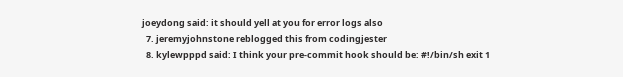joeydong said: it should yell at you for error logs also
  7. jeremyjohnstone reblogged this from codingjester
  8. kylewpppd said: I think your pre-commit hook should be: #!/bin/sh exit 1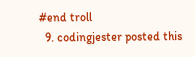#end troll
  9. codingjester posted this